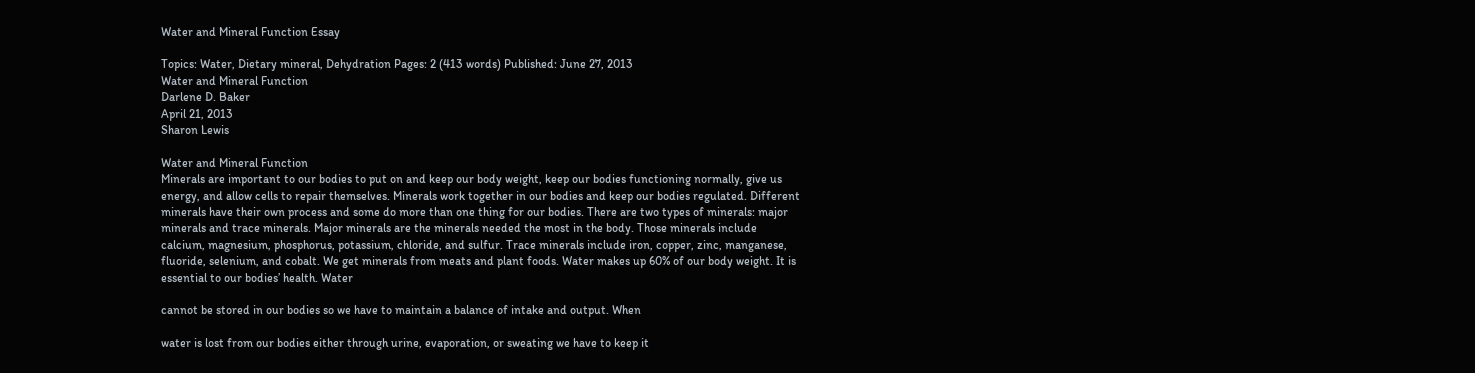Water and Mineral Function Essay

Topics: Water, Dietary mineral, Dehydration Pages: 2 (413 words) Published: June 27, 2013
Water and Mineral Function
Darlene D. Baker
April 21, 2013
Sharon Lewis

Water and Mineral Function
Minerals are important to our bodies to put on and keep our body weight, keep our bodies functioning normally, give us energy, and allow cells to repair themselves. Minerals work together in our bodies and keep our bodies regulated. Different minerals have their own process and some do more than one thing for our bodies. There are two types of minerals: major minerals and trace minerals. Major minerals are the minerals needed the most in the body. Those minerals include calcium, magnesium, phosphorus, potassium, chloride, and sulfur. Trace minerals include iron, copper, zinc, manganese, fluoride, selenium, and cobalt. We get minerals from meats and plant foods. Water makes up 60% of our body weight. It is essential to our bodies’ health. Water

cannot be stored in our bodies so we have to maintain a balance of intake and output. When

water is lost from our bodies either through urine, evaporation, or sweating we have to keep it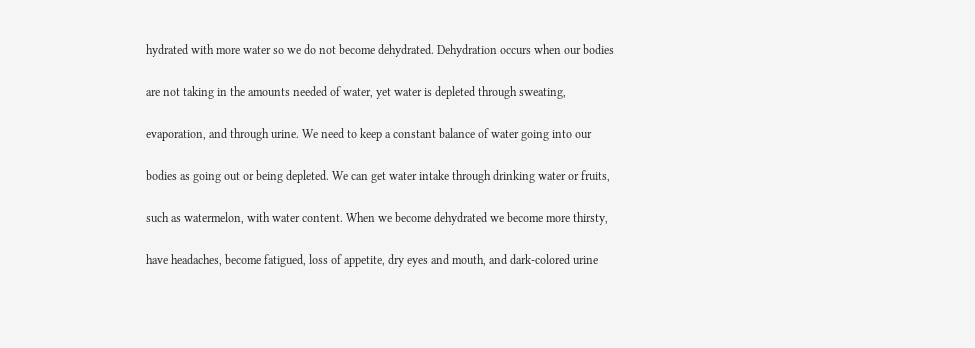hydrated with more water so we do not become dehydrated. Dehydration occurs when our bodies

are not taking in the amounts needed of water, yet water is depleted through sweating,

evaporation, and through urine. We need to keep a constant balance of water going into our

bodies as going out or being depleted. We can get water intake through drinking water or fruits,

such as watermelon, with water content. When we become dehydrated we become more thirsty,

have headaches, become fatigued, loss of appetite, dry eyes and mouth, and dark-colored urine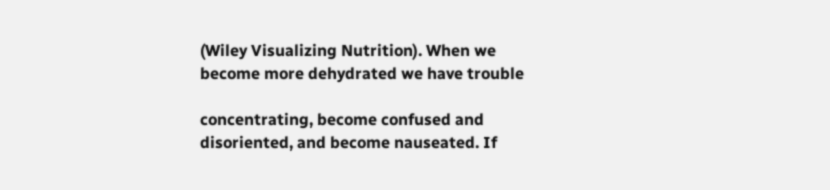(Wiley Visualizing Nutrition). When we become more dehydrated we have trouble

concentrating, become confused and disoriented, and become nauseated. If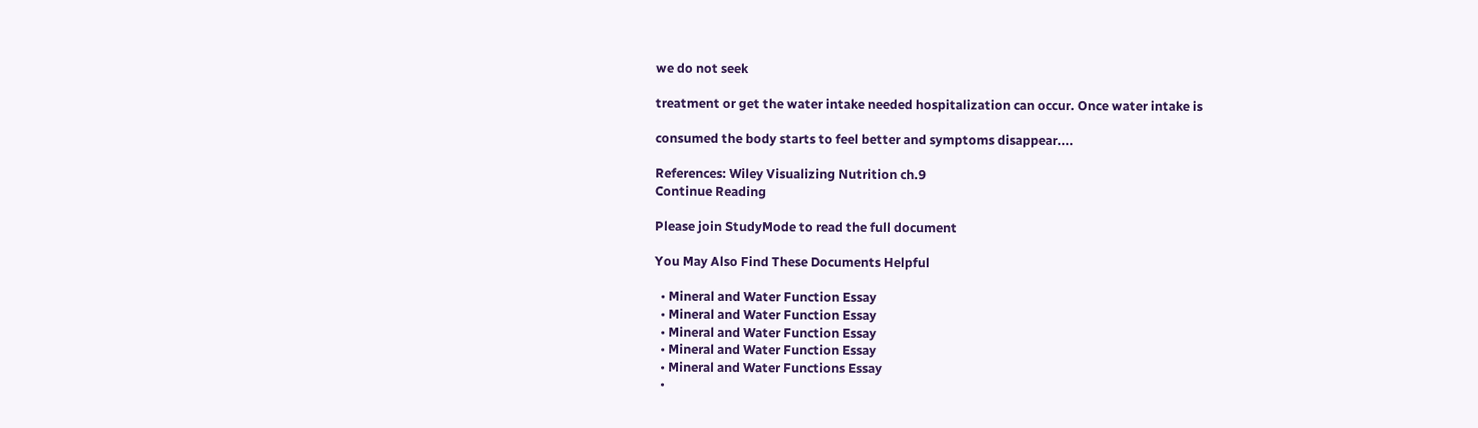we do not seek

treatment or get the water intake needed hospitalization can occur. Once water intake is

consumed the body starts to feel better and symptoms disappear....

References: Wiley Visualizing Nutrition ch.9
Continue Reading

Please join StudyMode to read the full document

You May Also Find These Documents Helpful

  • Mineral and Water Function Essay
  • Mineral and Water Function Essay
  • Mineral and Water Function Essay
  • Mineral and Water Function Essay
  • Mineral and Water Functions Essay
  •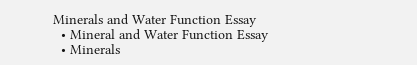Minerals and Water Function Essay
  • Mineral and Water Function Essay
  • Minerals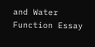and Water Function Essay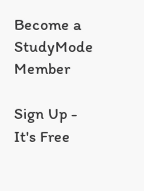Become a StudyMode Member

Sign Up - It's Free